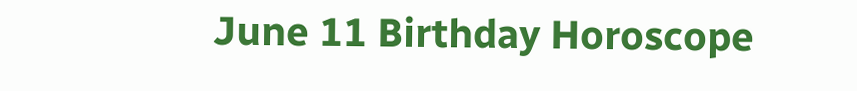June 11 Birthday Horoscope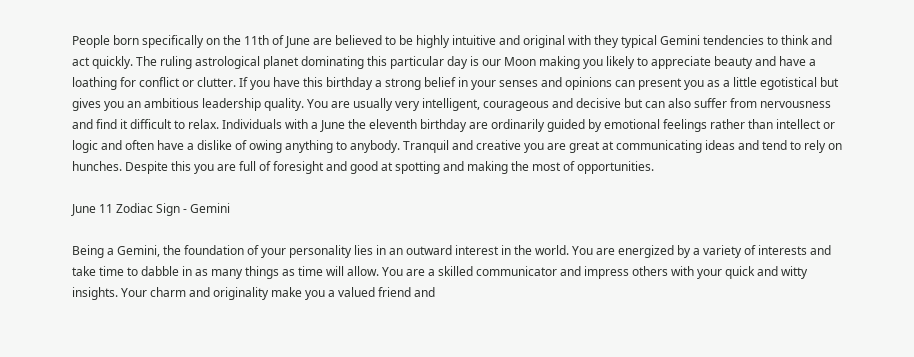People born specifically on the 11th of June are believed to be highly intuitive and original with they typical Gemini tendencies to think and act quickly. The ruling astrological planet dominating this particular day is our Moon making you likely to appreciate beauty and have a loathing for conflict or clutter. If you have this birthday a strong belief in your senses and opinions can present you as a little egotistical but gives you an ambitious leadership quality. You are usually very intelligent, courageous and decisive but can also suffer from nervousness and find it difficult to relax. Individuals with a June the eleventh birthday are ordinarily guided by emotional feelings rather than intellect or logic and often have a dislike of owing anything to anybody. Tranquil and creative you are great at communicating ideas and tend to rely on hunches. Despite this you are full of foresight and good at spotting and making the most of opportunities.

June 11 Zodiac Sign - Gemini

Being a Gemini, the foundation of your personality lies in an outward interest in the world. You are energized by a variety of interests and take time to dabble in as many things as time will allow. You are a skilled communicator and impress others with your quick and witty insights. Your charm and originality make you a valued friend and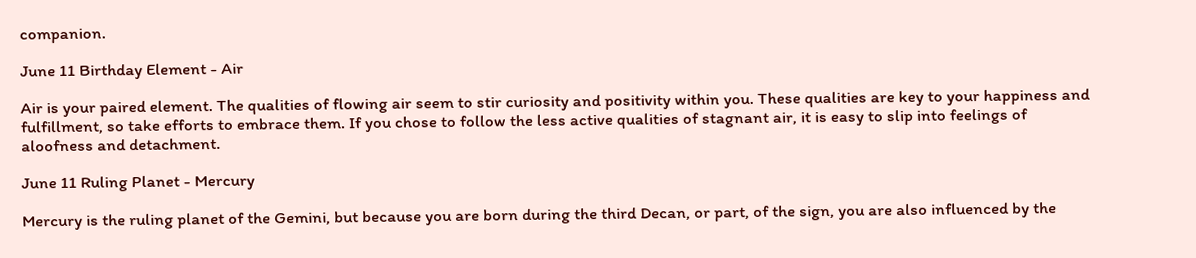companion.

June 11 Birthday Element - Air

Air is your paired element. The qualities of flowing air seem to stir curiosity and positivity within you. These qualities are key to your happiness and fulfillment, so take efforts to embrace them. If you chose to follow the less active qualities of stagnant air, it is easy to slip into feelings of aloofness and detachment.

June 11 Ruling Planet - Mercury

Mercury is the ruling planet of the Gemini, but because you are born during the third Decan, or part, of the sign, you are also influenced by the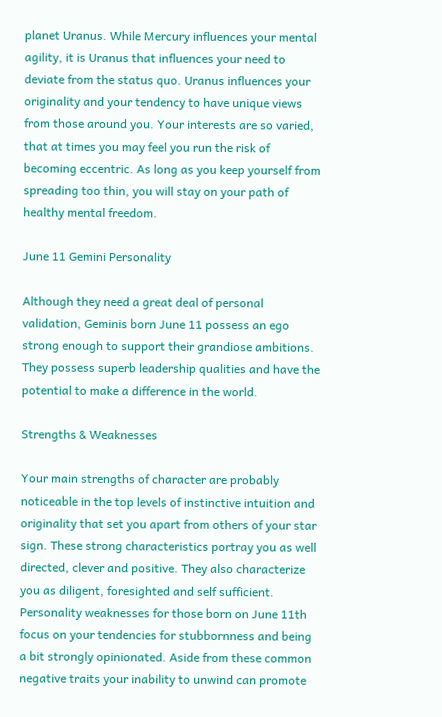planet Uranus. While Mercury influences your mental agility, it is Uranus that influences your need to deviate from the status quo. Uranus influences your originality and your tendency to have unique views from those around you. Your interests are so varied, that at times you may feel you run the risk of becoming eccentric. As long as you keep yourself from spreading too thin, you will stay on your path of healthy mental freedom.

June 11 Gemini Personality

Although they need a great deal of personal validation, Geminis born June 11 possess an ego strong enough to support their grandiose ambitions. They possess superb leadership qualities and have the potential to make a difference in the world.

Strengths & Weaknesses

Your main strengths of character are probably noticeable in the top levels of instinctive intuition and originality that set you apart from others of your star sign. These strong characteristics portray you as well directed, clever and positive. They also characterize you as diligent, foresighted and self sufficient. Personality weaknesses for those born on June 11th focus on your tendencies for stubbornness and being a bit strongly opinionated. Aside from these common negative traits your inability to unwind can promote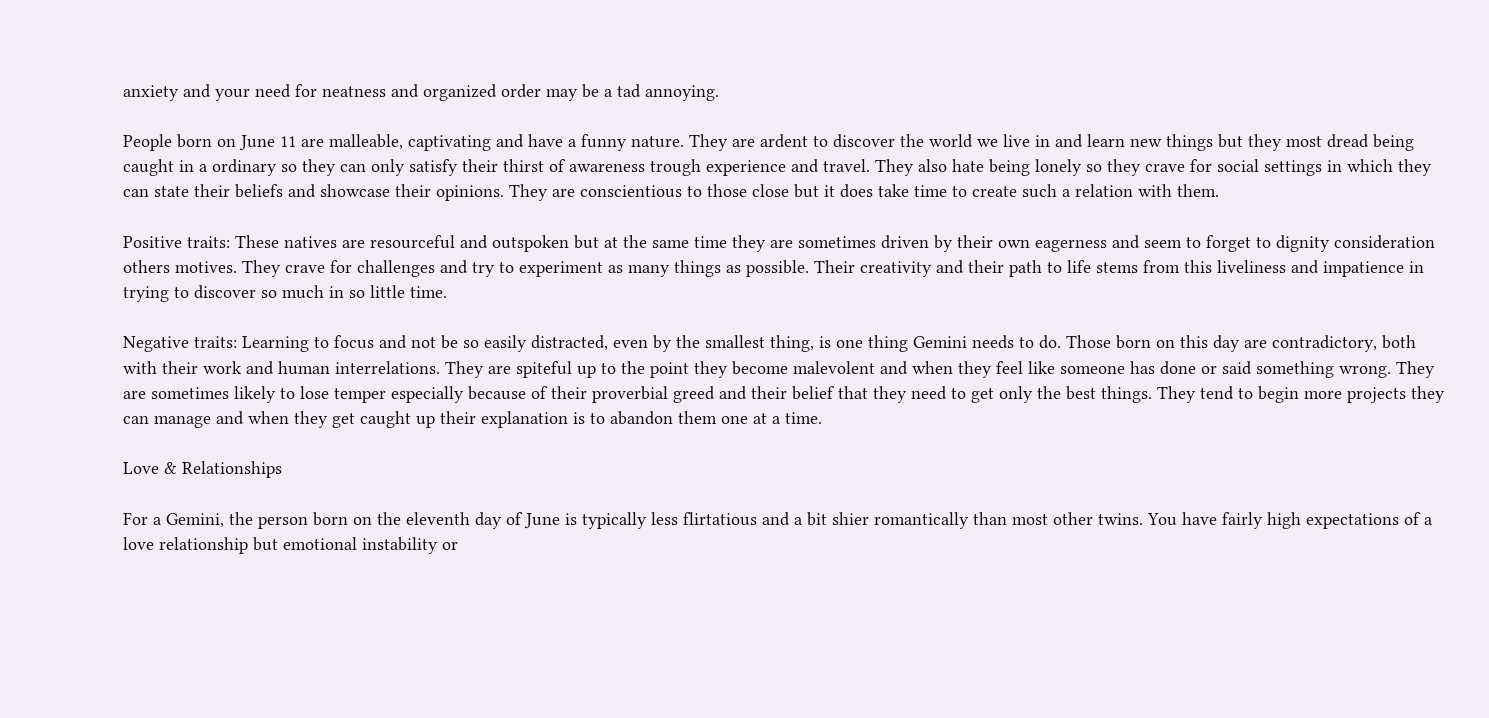anxiety and your need for neatness and organized order may be a tad annoying.

People born on June 11 are malleable, captivating and have a funny nature. They are ardent to discover the world we live in and learn new things but they most dread being caught in a ordinary so they can only satisfy their thirst of awareness trough experience and travel. They also hate being lonely so they crave for social settings in which they can state their beliefs and showcase their opinions. They are conscientious to those close but it does take time to create such a relation with them.

Positive traits: These natives are resourceful and outspoken but at the same time they are sometimes driven by their own eagerness and seem to forget to dignity consideration others motives. They crave for challenges and try to experiment as many things as possible. Their creativity and their path to life stems from this liveliness and impatience in trying to discover so much in so little time.

Negative traits: Learning to focus and not be so easily distracted, even by the smallest thing, is one thing Gemini needs to do. Those born on this day are contradictory, both with their work and human interrelations. They are spiteful up to the point they become malevolent and when they feel like someone has done or said something wrong. They are sometimes likely to lose temper especially because of their proverbial greed and their belief that they need to get only the best things. They tend to begin more projects they can manage and when they get caught up their explanation is to abandon them one at a time.

Love & Relationships

For a Gemini, the person born on the eleventh day of June is typically less flirtatious and a bit shier romantically than most other twins. You have fairly high expectations of a love relationship but emotional instability or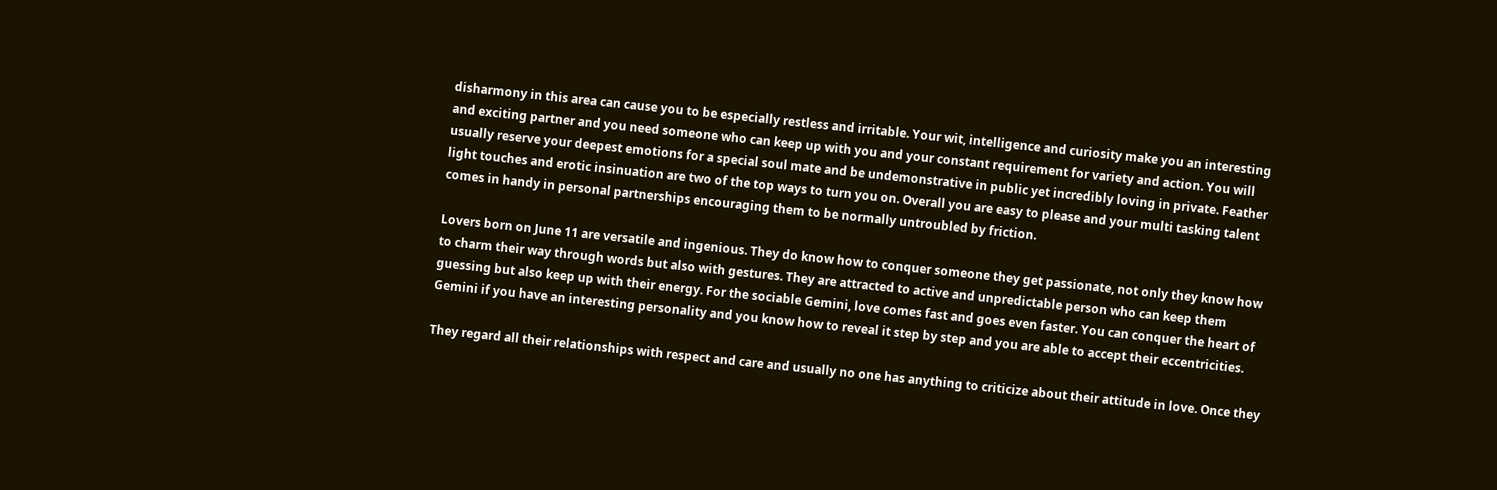disharmony in this area can cause you to be especially restless and irritable. Your wit, intelligence and curiosity make you an interesting and exciting partner and you need someone who can keep up with you and your constant requirement for variety and action. You will usually reserve your deepest emotions for a special soul mate and be undemonstrative in public yet incredibly loving in private. Feather light touches and erotic insinuation are two of the top ways to turn you on. Overall you are easy to please and your multi tasking talent comes in handy in personal partnerships encouraging them to be normally untroubled by friction.

Lovers born on June 11 are versatile and ingenious. They do know how to conquer someone they get passionate, not only they know how to charm their way through words but also with gestures. They are attracted to active and unpredictable person who can keep them guessing but also keep up with their energy. For the sociable Gemini, love comes fast and goes even faster. You can conquer the heart of Gemini if you have an interesting personality and you know how to reveal it step by step and you are able to accept their eccentricities.

They regard all their relationships with respect and care and usually no one has anything to criticize about their attitude in love. Once they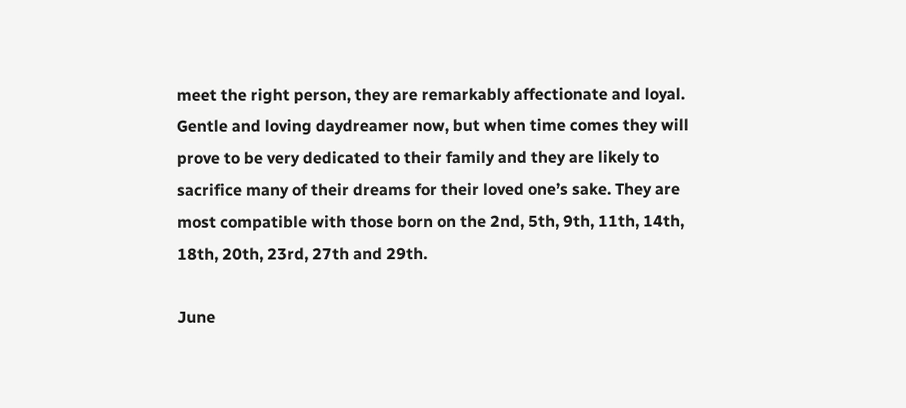meet the right person, they are remarkably affectionate and loyal. Gentle and loving daydreamer now, but when time comes they will prove to be very dedicated to their family and they are likely to sacrifice many of their dreams for their loved one’s sake. They are most compatible with those born on the 2nd, 5th, 9th, 11th, 14th, 18th, 20th, 23rd, 27th and 29th.

June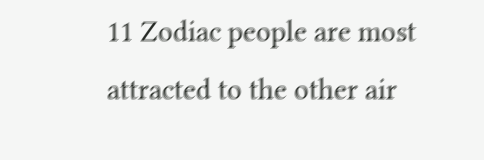11 Zodiac people are most attracted to the other air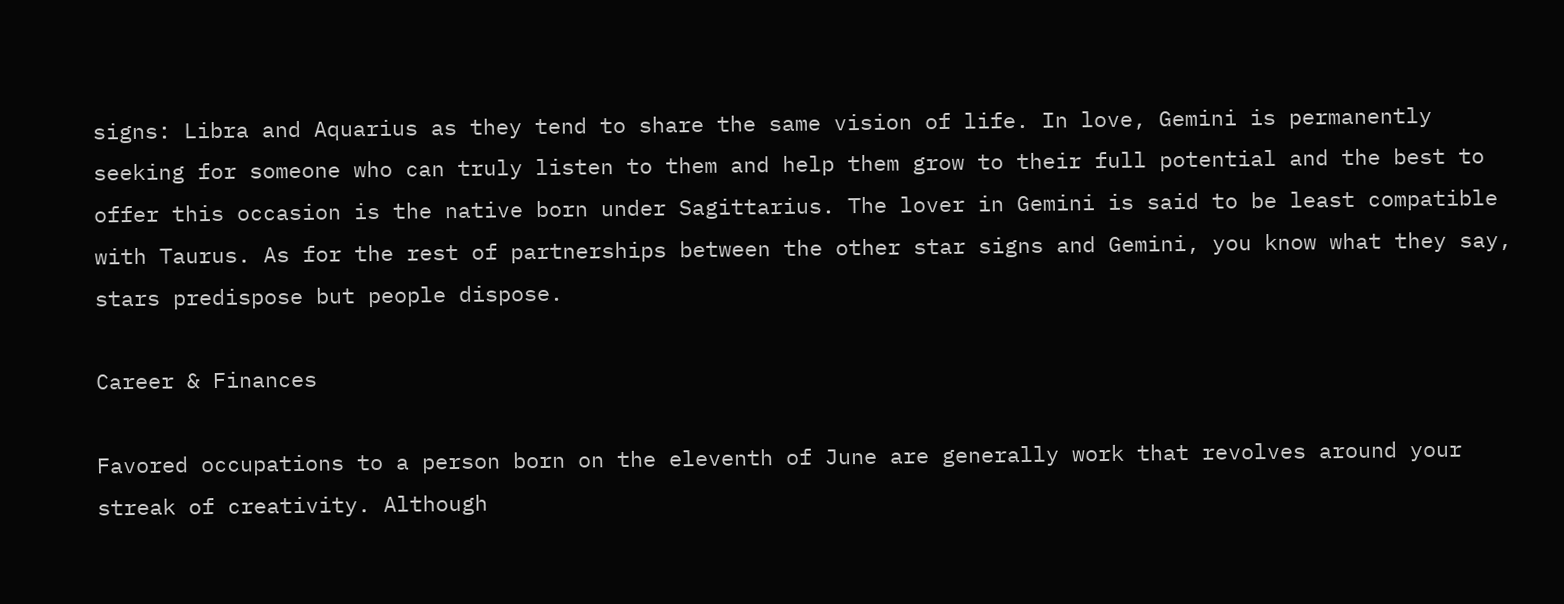signs: Libra and Aquarius as they tend to share the same vision of life. In love, Gemini is permanently seeking for someone who can truly listen to them and help them grow to their full potential and the best to offer this occasion is the native born under Sagittarius. The lover in Gemini is said to be least compatible with Taurus. As for the rest of partnerships between the other star signs and Gemini, you know what they say, stars predispose but people dispose.

Career & Finances

Favored occupations to a person born on the eleventh of June are generally work that revolves around your streak of creativity. Although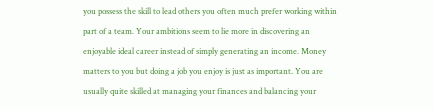you possess the skill to lead others you often much prefer working within part of a team. Your ambitions seem to lie more in discovering an enjoyable ideal career instead of simply generating an income. Money matters to you but doing a job you enjoy is just as important. You are usually quite skilled at managing your finances and balancing your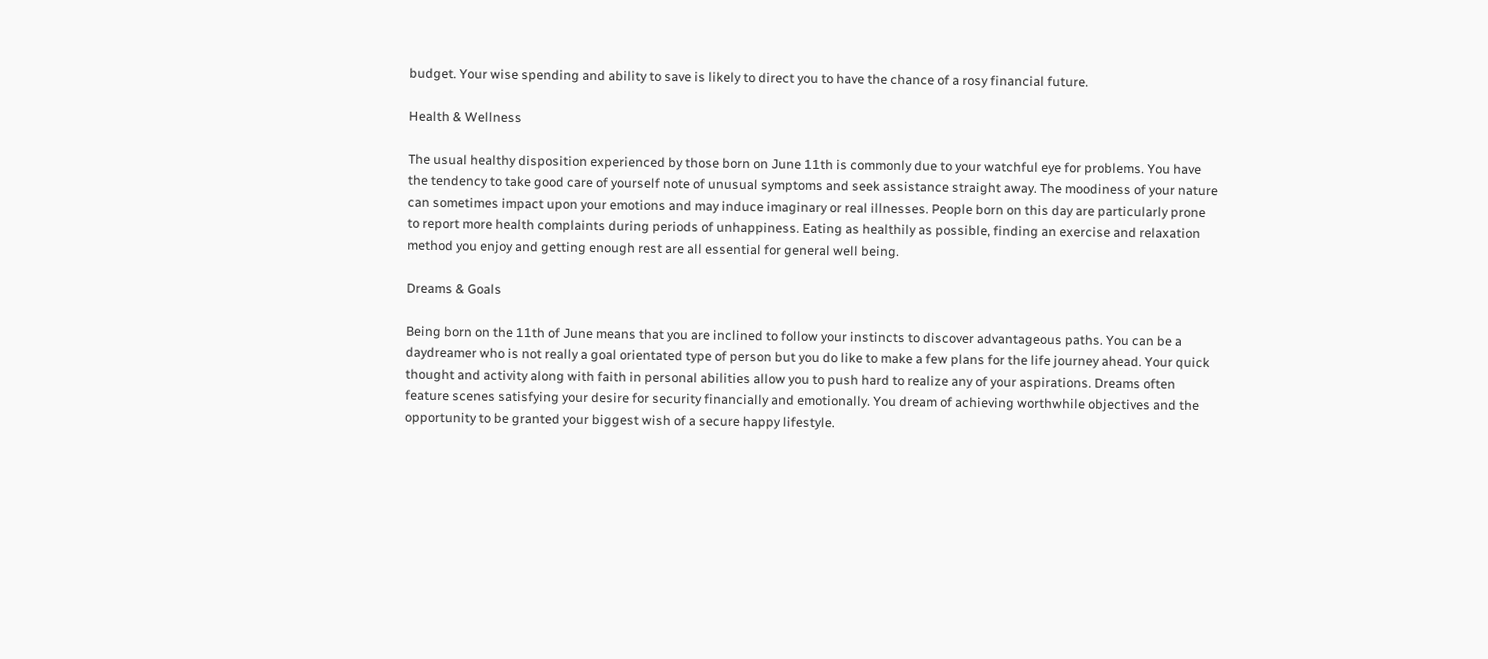budget. Your wise spending and ability to save is likely to direct you to have the chance of a rosy financial future.

Health & Wellness

The usual healthy disposition experienced by those born on June 11th is commonly due to your watchful eye for problems. You have the tendency to take good care of yourself note of unusual symptoms and seek assistance straight away. The moodiness of your nature can sometimes impact upon your emotions and may induce imaginary or real illnesses. People born on this day are particularly prone to report more health complaints during periods of unhappiness. Eating as healthily as possible, finding an exercise and relaxation method you enjoy and getting enough rest are all essential for general well being.

Dreams & Goals

Being born on the 11th of June means that you are inclined to follow your instincts to discover advantageous paths. You can be a daydreamer who is not really a goal orientated type of person but you do like to make a few plans for the life journey ahead. Your quick thought and activity along with faith in personal abilities allow you to push hard to realize any of your aspirations. Dreams often feature scenes satisfying your desire for security financially and emotionally. You dream of achieving worthwhile objectives and the opportunity to be granted your biggest wish of a secure happy lifestyle.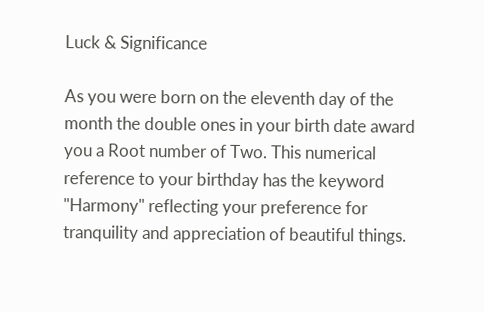Luck & Significance

As you were born on the eleventh day of the month the double ones in your birth date award you a Root number of Two. This numerical reference to your birthday has the keyword "Harmony" reflecting your preference for tranquility and appreciation of beautiful things.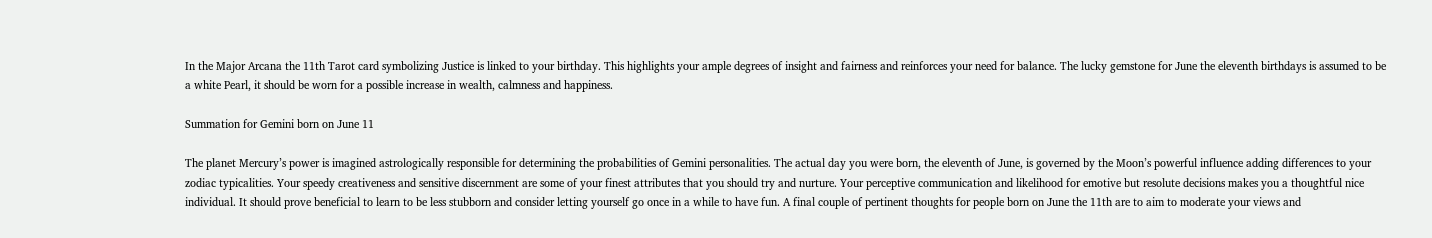In the Major Arcana the 11th Tarot card symbolizing Justice is linked to your birthday. This highlights your ample degrees of insight and fairness and reinforces your need for balance. The lucky gemstone for June the eleventh birthdays is assumed to be a white Pearl, it should be worn for a possible increase in wealth, calmness and happiness.

Summation for Gemini born on June 11

The planet Mercury’s power is imagined astrologically responsible for determining the probabilities of Gemini personalities. The actual day you were born, the eleventh of June, is governed by the Moon’s powerful influence adding differences to your zodiac typicalities. Your speedy creativeness and sensitive discernment are some of your finest attributes that you should try and nurture. Your perceptive communication and likelihood for emotive but resolute decisions makes you a thoughtful nice individual. It should prove beneficial to learn to be less stubborn and consider letting yourself go once in a while to have fun. A final couple of pertinent thoughts for people born on June the 11th are to aim to moderate your views and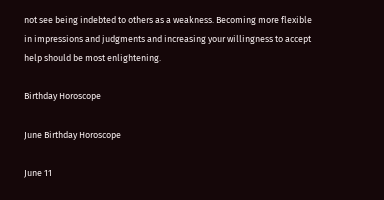not see being indebted to others as a weakness. Becoming more flexible in impressions and judgments and increasing your willingness to accept help should be most enlightening.

Birthday Horoscope

June Birthday Horoscope

June 11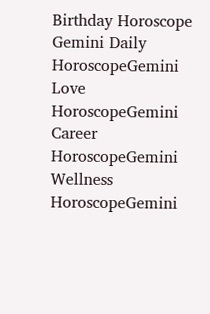Birthday Horoscope
Gemini Daily HoroscopeGemini Love HoroscopeGemini Career HoroscopeGemini Wellness HoroscopeGemini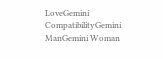LoveGemini CompatibilityGemini ManGemini Woman